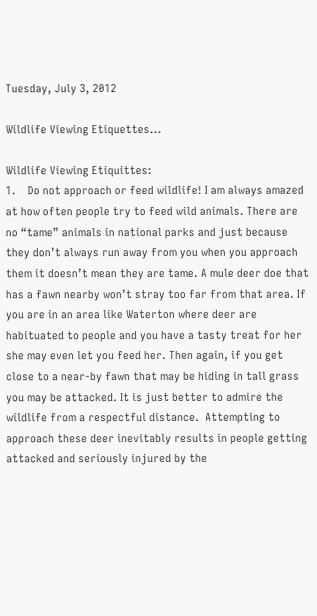Tuesday, July 3, 2012

Wildlife Viewing Etiquettes...

Wildlife Viewing Etiquittes:
1.    Do not approach or feed wildlife! I am always amazed at how often people try to feed wild animals. There are no “tame” animals in national parks and just because they don’t always run away from you when you approach them it doesn’t mean they are tame. A mule deer doe that has a fawn nearby won’t stray too far from that area. If you are in an area like Waterton where deer are habituated to people and you have a tasty treat for her she may even let you feed her. Then again, if you get close to a near-by fawn that may be hiding in tall grass you may be attacked. It is just better to admire the wildlife from a respectful distance.  Attempting to approach these deer inevitably results in people getting attacked and seriously injured by the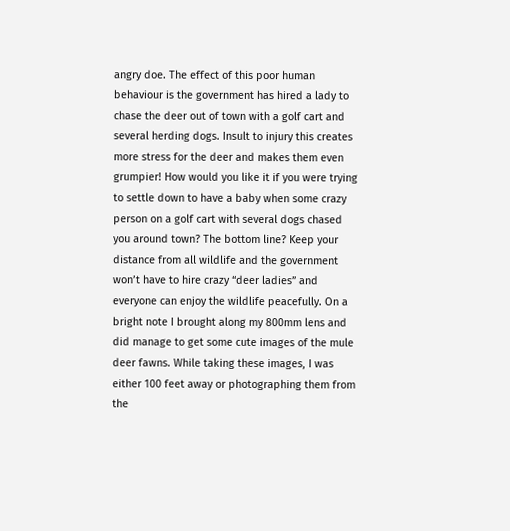angry doe. The effect of this poor human behaviour is the government has hired a lady to chase the deer out of town with a golf cart and several herding dogs. Insult to injury this creates more stress for the deer and makes them even grumpier! How would you like it if you were trying to settle down to have a baby when some crazy person on a golf cart with several dogs chased you around town? The bottom line? Keep your distance from all wildlife and the government won’t have to hire crazy “deer ladies” and everyone can enjoy the wildlife peacefully. On a bright note I brought along my 800mm lens and did manage to get some cute images of the mule deer fawns. While taking these images, I was either 100 feet away or photographing them from the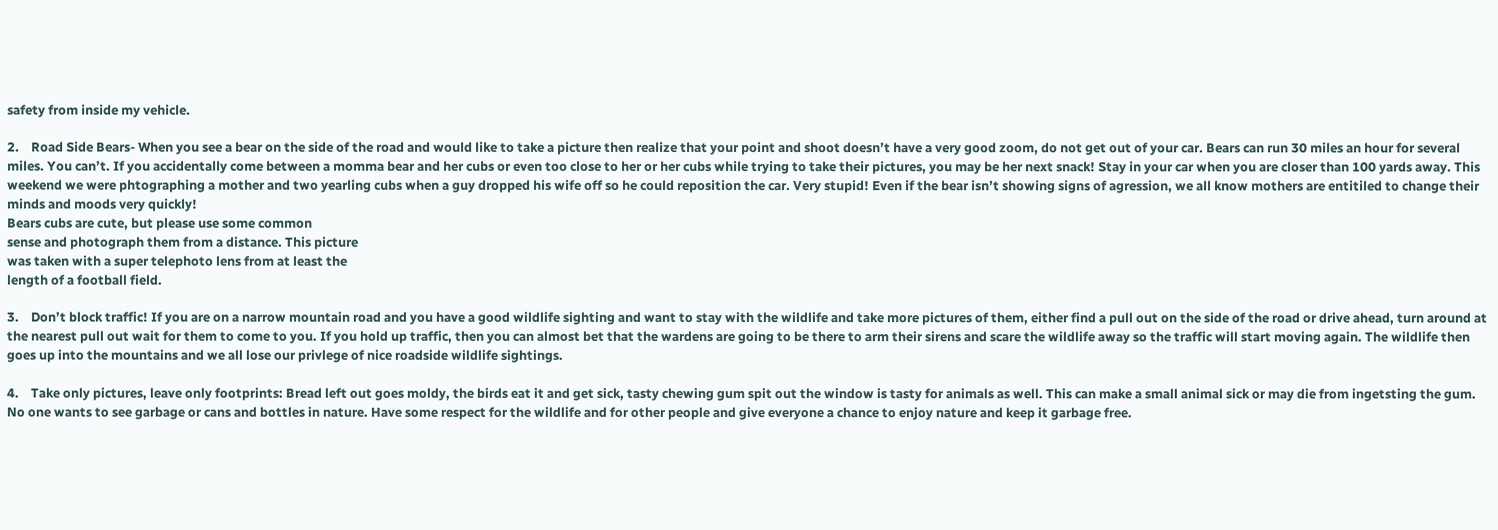safety from inside my vehicle.

2.    Road Side Bears- When you see a bear on the side of the road and would like to take a picture then realize that your point and shoot doesn’t have a very good zoom, do not get out of your car. Bears can run 30 miles an hour for several miles. You can’t. If you accidentally come between a momma bear and her cubs or even too close to her or her cubs while trying to take their pictures, you may be her next snack! Stay in your car when you are closer than 100 yards away. This weekend we were phtographing a mother and two yearling cubs when a guy dropped his wife off so he could reposition the car. Very stupid! Even if the bear isn’t showing signs of agression, we all know mothers are entitiled to change their minds and moods very quickly!
Bears cubs are cute, but please use some common
sense and photograph them from a distance. This picture
was taken with a super telephoto lens from at least the
length of a football field.

3.    Don’t block traffic! If you are on a narrow mountain road and you have a good wildlife sighting and want to stay with the wildlife and take more pictures of them, either find a pull out on the side of the road or drive ahead, turn around at the nearest pull out wait for them to come to you. If you hold up traffic, then you can almost bet that the wardens are going to be there to arm their sirens and scare the wildlife away so the traffic will start moving again. The wildlife then goes up into the mountains and we all lose our privlege of nice roadside wildlife sightings.

4.    Take only pictures, leave only footprints: Bread left out goes moldy, the birds eat it and get sick, tasty chewing gum spit out the window is tasty for animals as well. This can make a small animal sick or may die from ingetsting the gum. No one wants to see garbage or cans and bottles in nature. Have some respect for the wildlife and for other people and give everyone a chance to enjoy nature and keep it garbage free.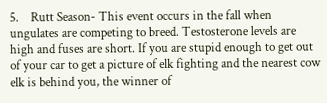5.    Rutt Season- This event occurs in the fall when ungulates are competing to breed. Testosterone levels are high and fuses are short. If you are stupid enough to get out of your car to get a picture of elk fighting and the nearest cow elk is behind you, the winner of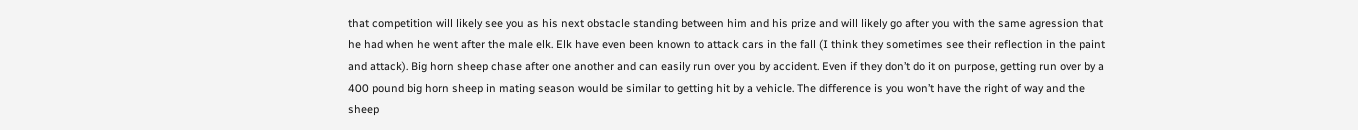that competition will likely see you as his next obstacle standing between him and his prize and will likely go after you with the same agression that he had when he went after the male elk. Elk have even been known to attack cars in the fall (I think they sometimes see their reflection in the paint and attack). Big horn sheep chase after one another and can easily run over you by accident. Even if they don’t do it on purpose, getting run over by a 400 pound big horn sheep in mating season would be similar to getting hit by a vehicle. The difference is you won’t have the right of way and the sheep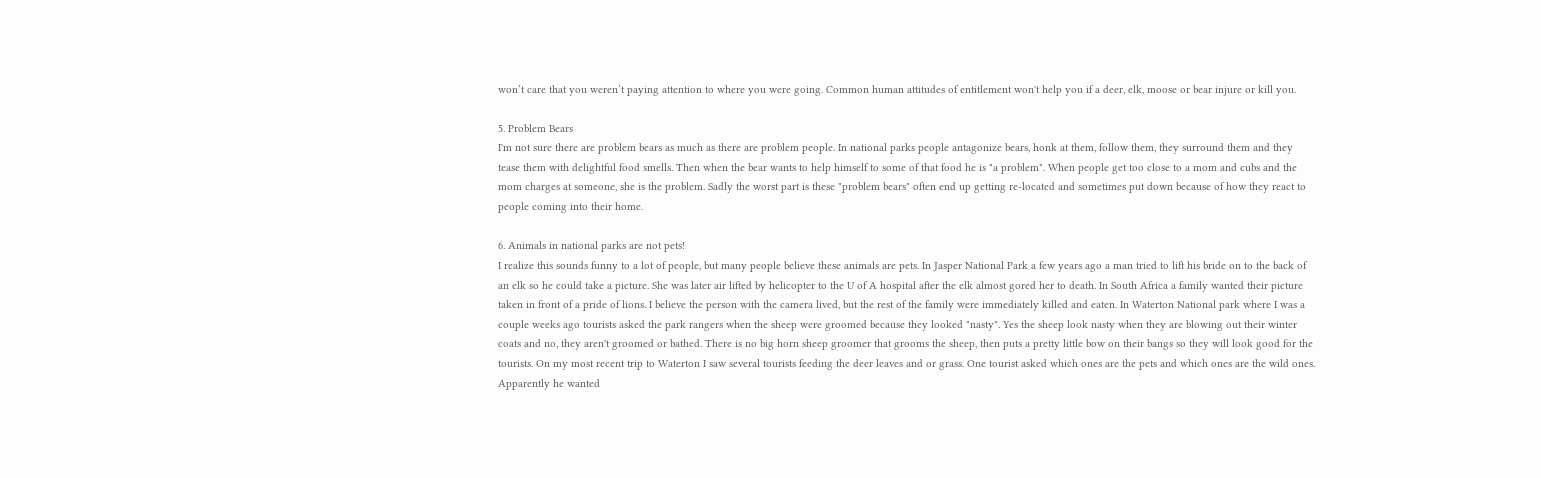won’t care that you weren’t paying attention to where you were going. Common human attitudes of entitlement won't help you if a deer, elk, moose or bear injure or kill you.

5. Problem Bears
I'm not sure there are problem bears as much as there are problem people. In national parks people antagonize bears, honk at them, follow them, they surround them and they tease them with delightful food smells. Then when the bear wants to help himself to some of that food he is "a problem". When people get too close to a mom and cubs and the mom charges at someone, she is the problem. Sadly the worst part is these "problem bears" often end up getting re-located and sometimes put down because of how they react to people coming into their home.

6. Animals in national parks are not pets!
I realize this sounds funny to a lot of people, but many people believe these animals are pets. In Jasper National Park a few years ago a man tried to lift his bride on to the back of an elk so he could take a picture. She was later air lifted by helicopter to the U of A hospital after the elk almost gored her to death. In South Africa a family wanted their picture taken in front of a pride of lions. I believe the person with the camera lived, but the rest of the family were immediately killed and eaten. In Waterton National park where I was a couple weeks ago tourists asked the park rangers when the sheep were groomed because they looked "nasty". Yes the sheep look nasty when they are blowing out their winter coats and no, they aren't groomed or bathed. There is no big horn sheep groomer that grooms the sheep, then puts a pretty little bow on their bangs so they will look good for the tourists. On my most recent trip to Waterton I saw several tourists feeding the deer leaves and or grass. One tourist asked which ones are the pets and which ones are the wild ones. Apparently he wanted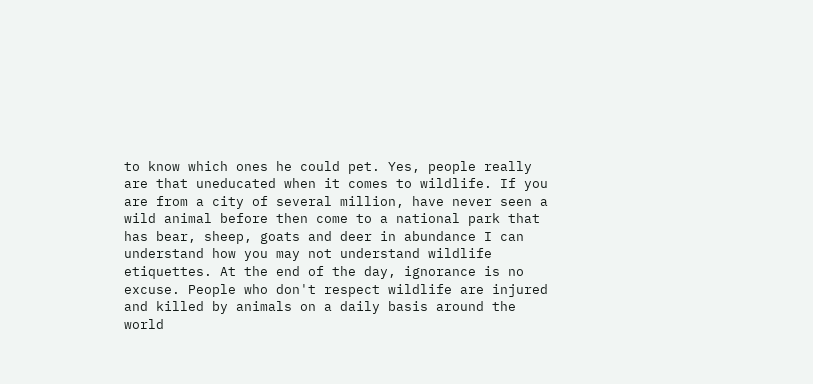to know which ones he could pet. Yes, people really are that uneducated when it comes to wildlife. If you are from a city of several million, have never seen a wild animal before then come to a national park that has bear, sheep, goats and deer in abundance I can understand how you may not understand wildlife etiquettes. At the end of the day, ignorance is no excuse. People who don't respect wildlife are injured and killed by animals on a daily basis around the world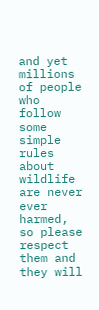and yet millions of people who follow some simple rules about wildlife are never ever harmed, so please respect them and they will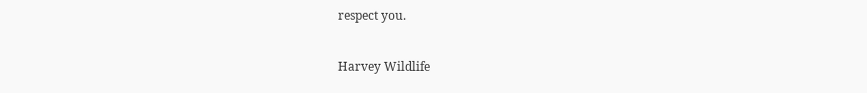respect you.

Harvey Wildlife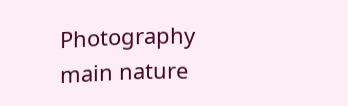Photography main nature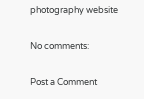photography website

No comments:

Post a Comment